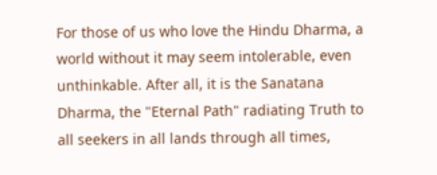For those of us who love the Hindu Dharma, a world without it may seem intolerable, even unthinkable. After all, it is the Sanatana Dharma, the "Eternal Path" radiating Truth to all seekers in all lands through all times,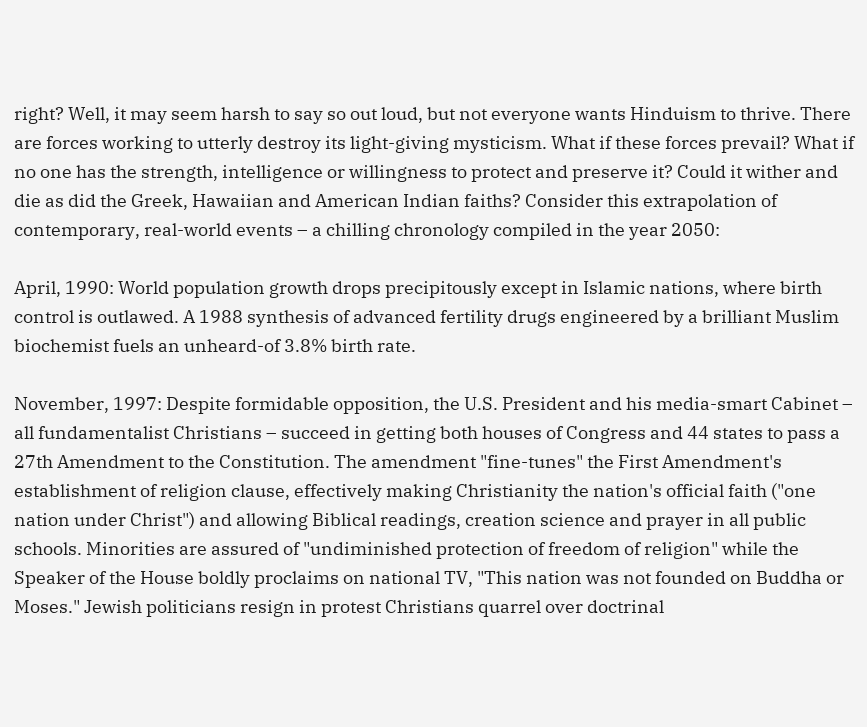right? Well, it may seem harsh to say so out loud, but not everyone wants Hinduism to thrive. There are forces working to utterly destroy its light-giving mysticism. What if these forces prevail? What if no one has the strength, intelligence or willingness to protect and preserve it? Could it wither and die as did the Greek, Hawaiian and American Indian faiths? Consider this extrapolation of contemporary, real-world events – a chilling chronology compiled in the year 2050:

April, 1990: World population growth drops precipitously except in Islamic nations, where birth control is outlawed. A 1988 synthesis of advanced fertility drugs engineered by a brilliant Muslim biochemist fuels an unheard-of 3.8% birth rate.

November, 1997: Despite formidable opposition, the U.S. President and his media-smart Cabinet – all fundamentalist Christians – succeed in getting both houses of Congress and 44 states to pass a 27th Amendment to the Constitution. The amendment "fine-tunes" the First Amendment's establishment of religion clause, effectively making Christianity the nation's official faith ("one nation under Christ") and allowing Biblical readings, creation science and prayer in all public schools. Minorities are assured of "undiminished protection of freedom of religion" while the Speaker of the House boldly proclaims on national TV, "This nation was not founded on Buddha or Moses." Jewish politicians resign in protest Christians quarrel over doctrinal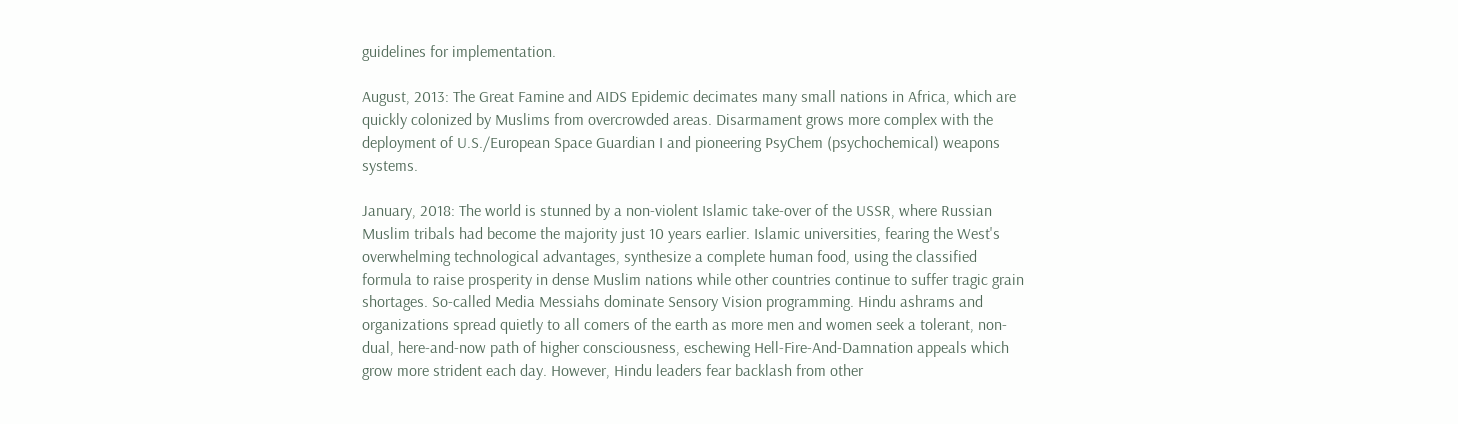guidelines for implementation.

August, 2013: The Great Famine and AIDS Epidemic decimates many small nations in Africa, which are quickly colonized by Muslims from overcrowded areas. Disarmament grows more complex with the deployment of U.S./European Space Guardian I and pioneering PsyChem (psychochemical) weapons systems.

January, 2018: The world is stunned by a non-violent Islamic take-over of the USSR, where Russian Muslim tribals had become the majority just 10 years earlier. Islamic universities, fearing the West's overwhelming technological advantages, synthesize a complete human food, using the classified formula to raise prosperity in dense Muslim nations while other countries continue to suffer tragic grain shortages. So-called Media Messiahs dominate Sensory Vision programming. Hindu ashrams and organizations spread quietly to all comers of the earth as more men and women seek a tolerant, non-dual, here-and-now path of higher consciousness, eschewing Hell-Fire-And-Damnation appeals which grow more strident each day. However, Hindu leaders fear backlash from other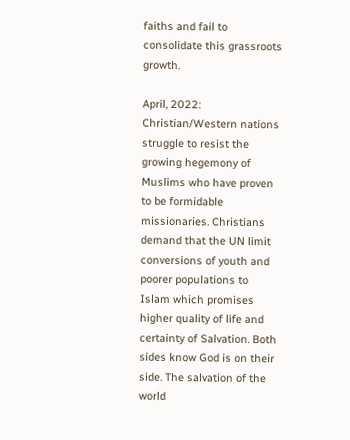faiths and fail to consolidate this grassroots growth.

April, 2022: Christian/Western nations struggle to resist the growing hegemony of Muslims who have proven to be formidable missionaries. Christians demand that the UN limit conversions of youth and poorer populations to Islam which promises higher quality of life and certainty of Salvation. Both sides know God is on their side. The salvation of the world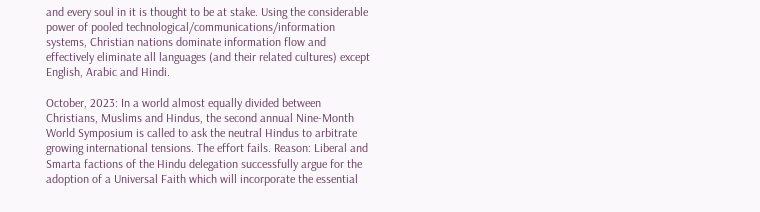and every soul in it is thought to be at stake. Using the considerable power of pooled technological/communications/information systems, Christian nations dominate information flow and effectively eliminate all languages (and their related cultures) except English, Arabic and Hindi.

October, 2023: In a world almost equally divided between Christians, Muslims and Hindus, the second annual Nine-Month World Symposium is called to ask the neutral Hindus to arbitrate growing international tensions. The effort fails. Reason: Liberal and Smarta factions of the Hindu delegation successfully argue for the adoption of a Universal Faith which will incorporate the essential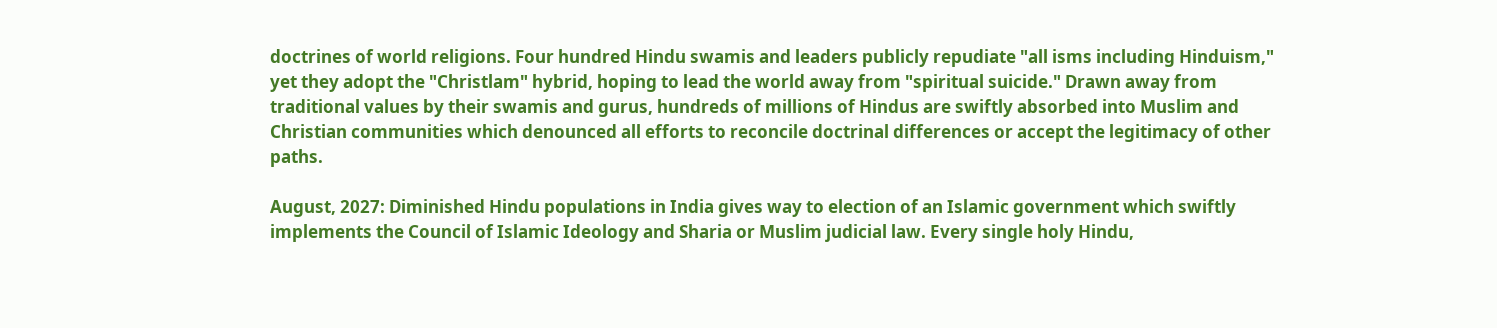doctrines of world religions. Four hundred Hindu swamis and leaders publicly repudiate "all isms including Hinduism," yet they adopt the "Christlam" hybrid, hoping to lead the world away from "spiritual suicide." Drawn away from traditional values by their swamis and gurus, hundreds of millions of Hindus are swiftly absorbed into Muslim and Christian communities which denounced all efforts to reconcile doctrinal differences or accept the legitimacy of other paths.

August, 2027: Diminished Hindu populations in India gives way to election of an Islamic government which swiftly implements the Council of Islamic Ideology and Sharia or Muslim judicial law. Every single holy Hindu,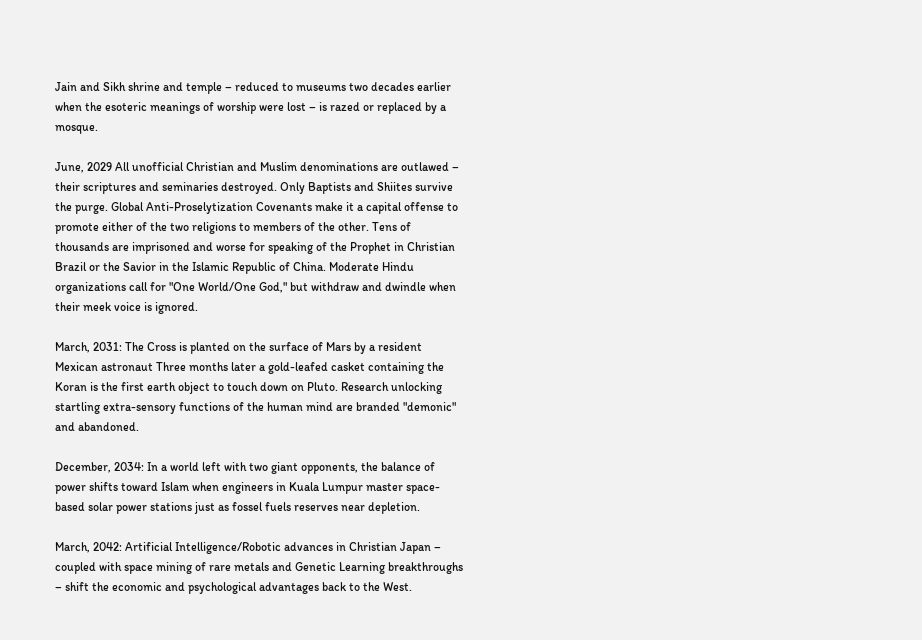Jain and Sikh shrine and temple – reduced to museums two decades earlier when the esoteric meanings of worship were lost – is razed or replaced by a mosque.

June, 2029 All unofficial Christian and Muslim denominations are outlawed – their scriptures and seminaries destroyed. Only Baptists and Shiites survive the purge. Global Anti-Proselytization Covenants make it a capital offense to promote either of the two religions to members of the other. Tens of thousands are imprisoned and worse for speaking of the Prophet in Christian Brazil or the Savior in the Islamic Republic of China. Moderate Hindu organizations call for "One World/One God," but withdraw and dwindle when their meek voice is ignored.

March, 2031: The Cross is planted on the surface of Mars by a resident Mexican astronaut Three months later a gold-leafed casket containing the Koran is the first earth object to touch down on Pluto. Research unlocking startling extra-sensory functions of the human mind are branded "demonic" and abandoned.

December, 2034: In a world left with two giant opponents, the balance of power shifts toward Islam when engineers in Kuala Lumpur master space-based solar power stations just as fossel fuels reserves near depletion.

March, 2042: Artificial Intelligence/Robotic advances in Christian Japan – coupled with space mining of rare metals and Genetic Learning breakthroughs – shift the economic and psychological advantages back to the West.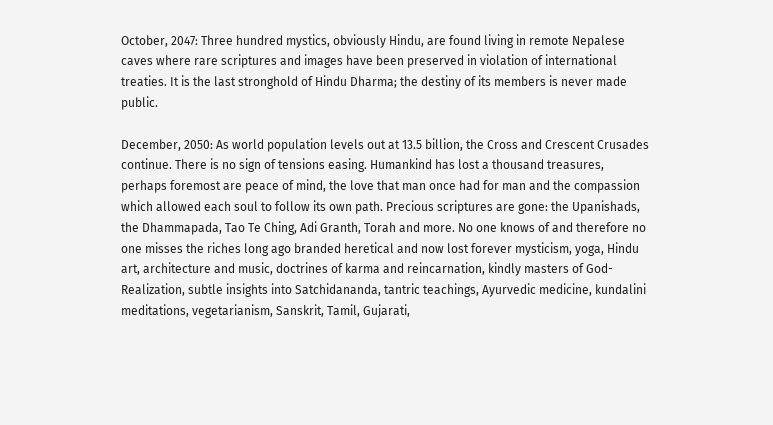October, 2047: Three hundred mystics, obviously Hindu, are found living in remote Nepalese caves where rare scriptures and images have been preserved in violation of international treaties. It is the last stronghold of Hindu Dharma; the destiny of its members is never made public.

December, 2050: As world population levels out at 13.5 billion, the Cross and Crescent Crusades continue. There is no sign of tensions easing. Humankind has lost a thousand treasures, perhaps foremost are peace of mind, the love that man once had for man and the compassion which allowed each soul to follow its own path. Precious scriptures are gone: the Upanishads, the Dhammapada, Tao Te Ching, Adi Granth, Torah and more. No one knows of and therefore no one misses the riches long ago branded heretical and now lost forever mysticism, yoga, Hindu art, architecture and music, doctrines of karma and reincarnation, kindly masters of God-Realization, subtle insights into Satchidananda, tantric teachings, Ayurvedic medicine, kundalini meditations, vegetarianism, Sanskrit, Tamil, Gujarati,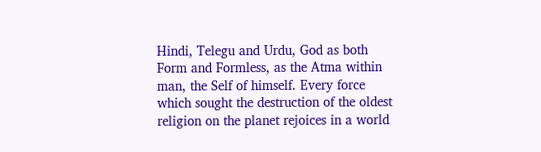Hindi, Telegu and Urdu, God as both Form and Formless, as the Atma within man, the Self of himself. Every force which sought the destruction of the oldest religion on the planet rejoices in a world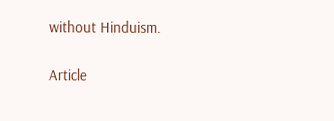without Hinduism.

Article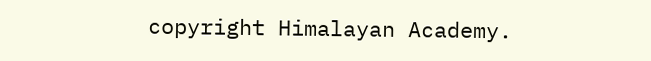copyright Himalayan Academy.